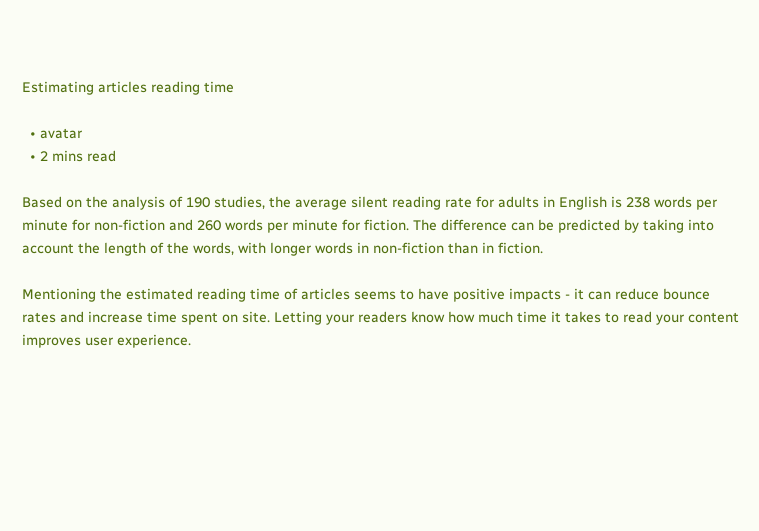Estimating articles reading time

  • avatar
  • 2 mins read

Based on the analysis of 190 studies, the average silent reading rate for adults in English is 238 words per minute for non-fiction and 260 words per minute for fiction. The difference can be predicted by taking into account the length of the words, with longer words in non-fiction than in fiction.

Mentioning the estimated reading time of articles seems to have positive impacts - it can reduce bounce rates and increase time spent on site. Letting your readers know how much time it takes to read your content improves user experience.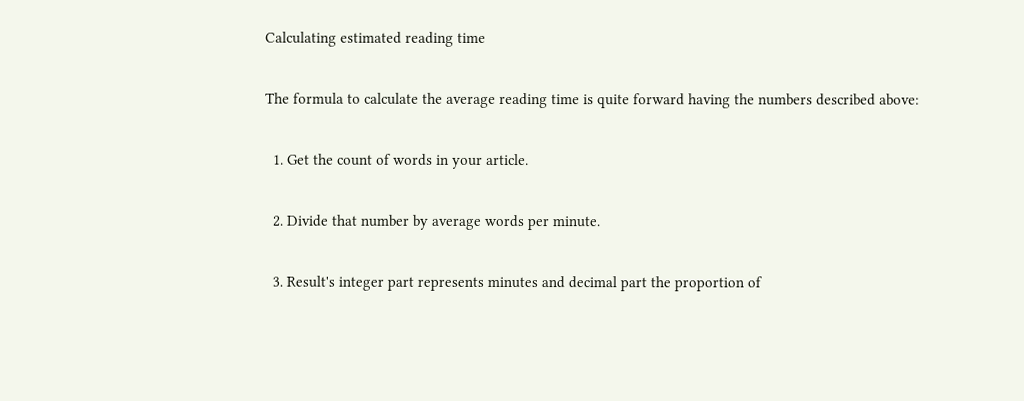Calculating estimated reading time

The formula to calculate the average reading time is quite forward having the numbers described above:

  1. Get the count of words in your article.

  2. Divide that number by average words per minute.

  3. Result's integer part represents minutes and decimal part the proportion of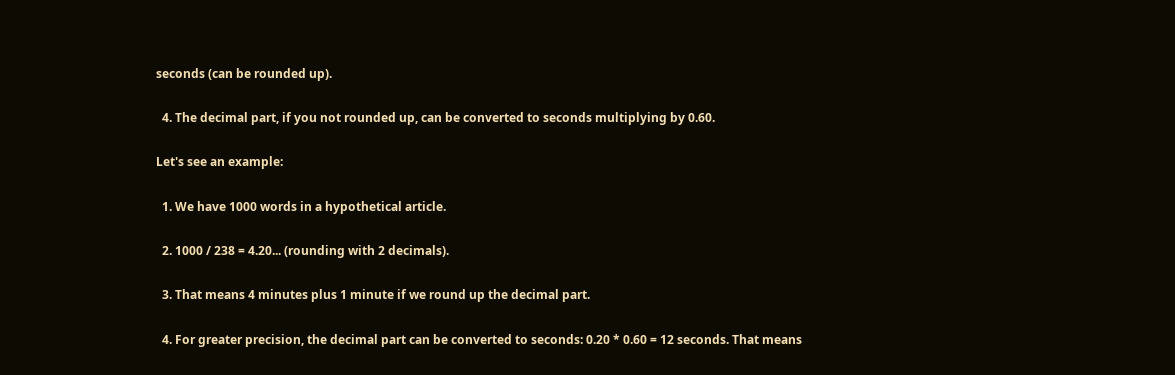seconds (can be rounded up).

  4. The decimal part, if you not rounded up, can be converted to seconds multiplying by 0.60.

Let's see an example:

  1. We have 1000 words in a hypothetical article.

  2. 1000 / 238 = 4.20... (rounding with 2 decimals).

  3. That means 4 minutes plus 1 minute if we round up the decimal part.

  4. For greater precision, the decimal part can be converted to seconds: 0.20 * 0.60 = 12 seconds. That means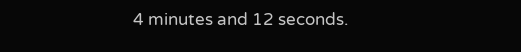4 minutes and 12 seconds.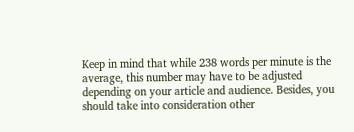Keep in mind that while 238 words per minute is the average, this number may have to be adjusted depending on your article and audience. Besides, you should take into consideration other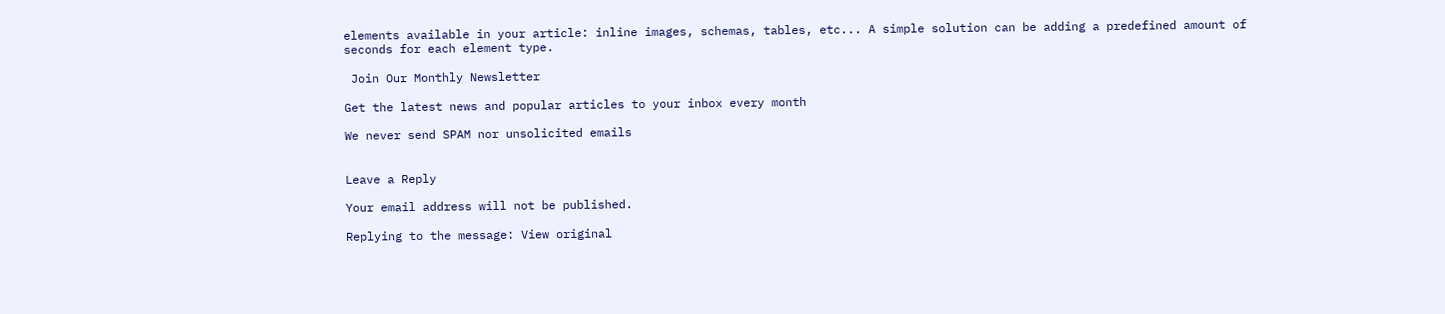elements available in your article: inline images, schemas, tables, etc... A simple solution can be adding a predefined amount of seconds for each element type.

 Join Our Monthly Newsletter

Get the latest news and popular articles to your inbox every month

We never send SPAM nor unsolicited emails


Leave a Reply

Your email address will not be published.

Replying to the message: View original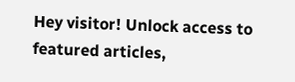Hey visitor! Unlock access to featured articles,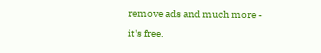remove ads and much more - it's free.